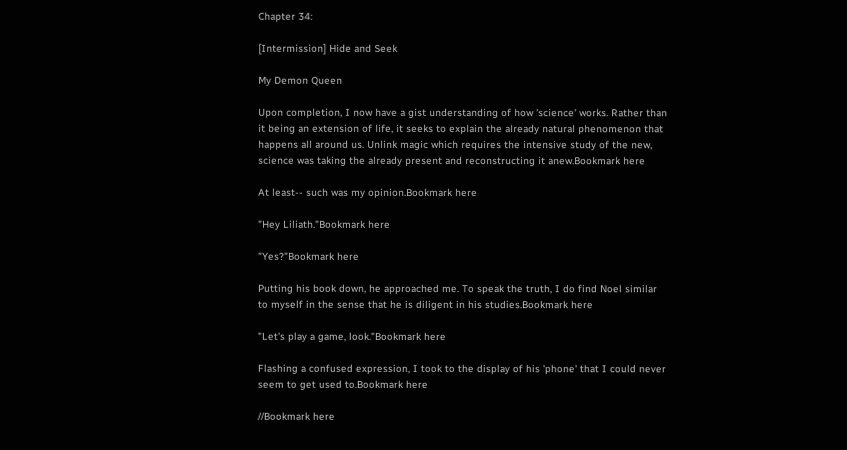Chapter 34:

[Intermission] Hide and Seek

My Demon Queen

Upon completion, I now have a gist understanding of how 'science' works. Rather than it being an extension of life, it seeks to explain the already natural phenomenon that happens all around us. Unlink magic which requires the intensive study of the new, science was taking the already present and reconstructing it anew.Bookmark here

At least-- such was my opinion.Bookmark here

"Hey Liliath."Bookmark here

"Yes?"Bookmark here

Putting his book down, he approached me. To speak the truth, I do find Noel similar to myself in the sense that he is diligent in his studies.Bookmark here

"Let's play a game, look."Bookmark here

Flashing a confused expression, I took to the display of his 'phone' that I could never seem to get used to.Bookmark here

//Bookmark here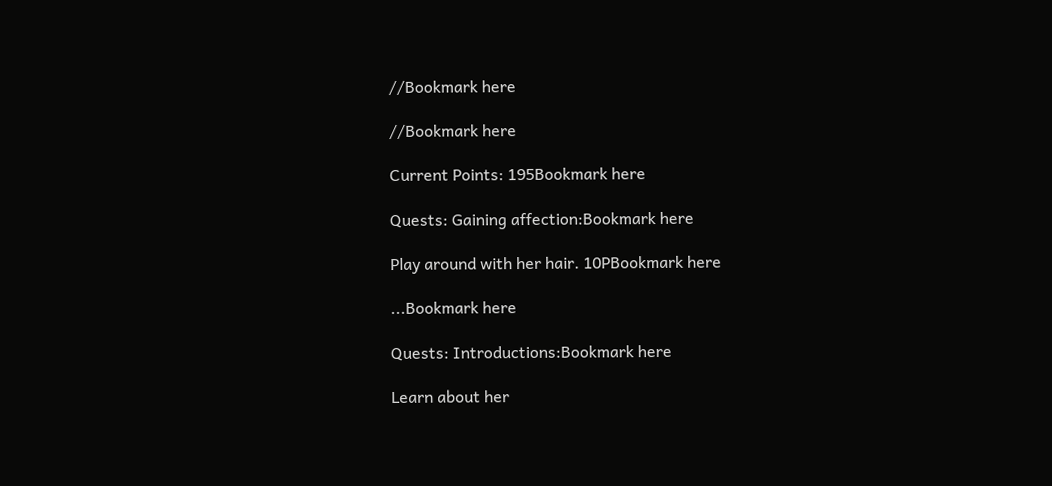//Bookmark here

//Bookmark here

Current Points: 195Bookmark here

Quests: Gaining affection:Bookmark here

Play around with her hair. 10PBookmark here

...Bookmark here

Quests: Introductions:Bookmark here

Learn about her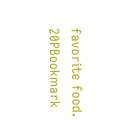favorite food. 20PBookmark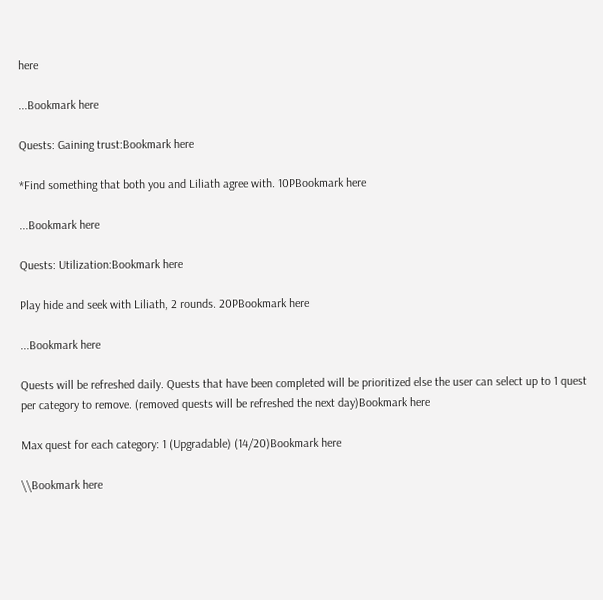here

...Bookmark here

Quests: Gaining trust:Bookmark here

*Find something that both you and Liliath agree with. 10PBookmark here

...Bookmark here

Quests: Utilization:Bookmark here

Play hide and seek with Liliath, 2 rounds. 20PBookmark here

...Bookmark here

Quests will be refreshed daily. Quests that have been completed will be prioritized else the user can select up to 1 quest per category to remove. (removed quests will be refreshed the next day)Bookmark here

Max quest for each category: 1 (Upgradable) (14/20)Bookmark here

\\Bookmark here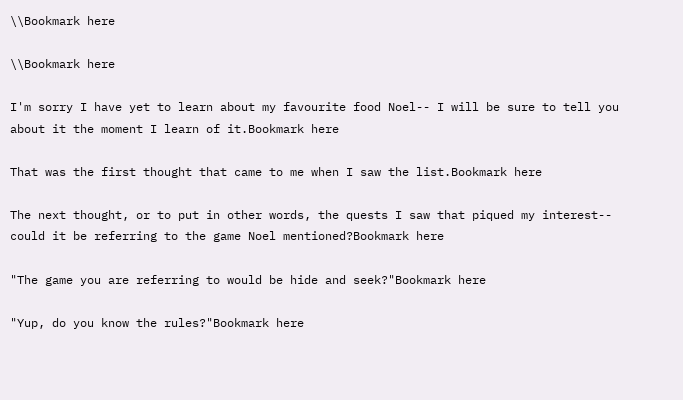\\Bookmark here

\\Bookmark here

I'm sorry I have yet to learn about my favourite food Noel-- I will be sure to tell you about it the moment I learn of it.Bookmark here

That was the first thought that came to me when I saw the list.Bookmark here

The next thought, or to put in other words, the quests I saw that piqued my interest-- could it be referring to the game Noel mentioned?Bookmark here

"The game you are referring to would be hide and seek?"Bookmark here

"Yup, do you know the rules?"Bookmark here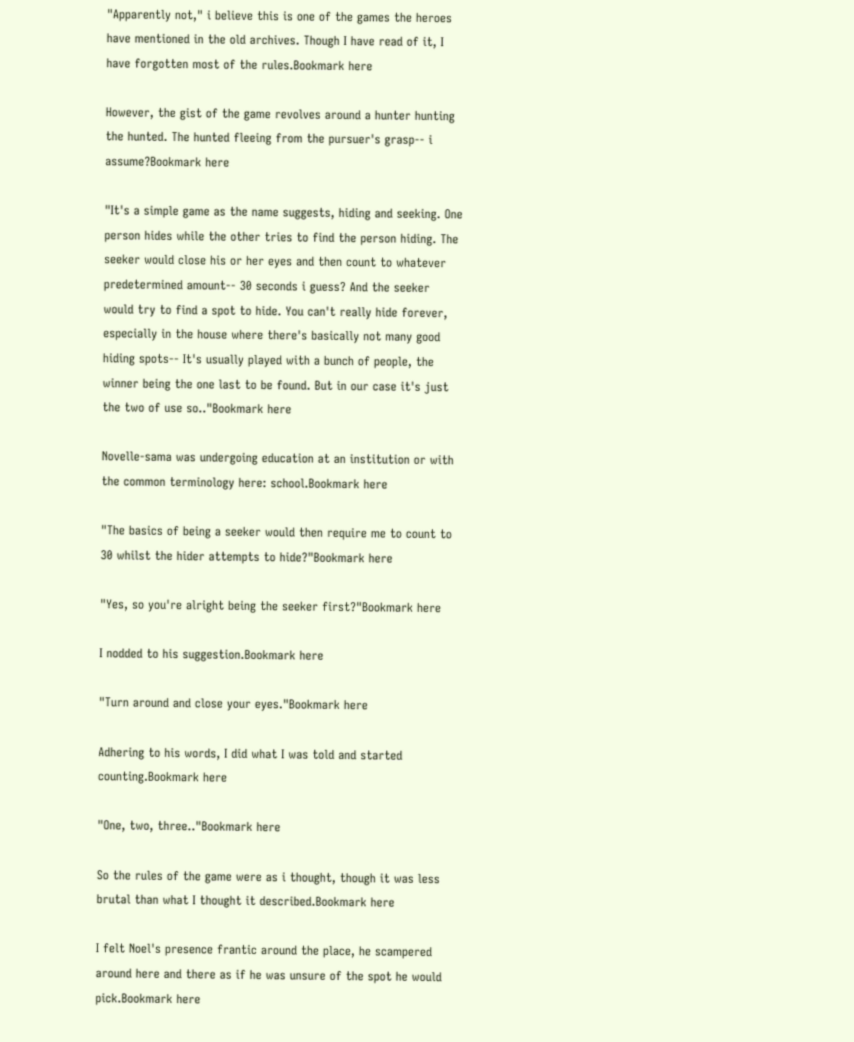"Apparently not," i believe this is one of the games the heroes have mentioned in the old archives. Though I have read of it, I have forgotten most of the rules.Bookmark here

However, the gist of the game revolves around a hunter hunting the hunted. The hunted fleeing from the pursuer's grasp-- i assume?Bookmark here

"It's a simple game as the name suggests, hiding and seeking. One person hides while the other tries to find the person hiding. The seeker would close his or her eyes and then count to whatever predetermined amount-- 30 seconds i guess? And the seeker would try to find a spot to hide. You can't really hide forever, especially in the house where there's basically not many good hiding spots-- It's usually played with a bunch of people, the winner being the one last to be found. But in our case it's just the two of use so.."Bookmark here

Novelle-sama was undergoing education at an institution or with the common terminology here: school.Bookmark here

"The basics of being a seeker would then require me to count to 30 whilst the hider attempts to hide?"Bookmark here

"Yes, so you're alright being the seeker first?"Bookmark here

I nodded to his suggestion.Bookmark here

"Turn around and close your eyes."Bookmark here

Adhering to his words, I did what I was told and started counting.Bookmark here

"One, two, three.."Bookmark here

So the rules of the game were as i thought, though it was less brutal than what I thought it described.Bookmark here

I felt Noel's presence frantic around the place, he scampered around here and there as if he was unsure of the spot he would pick.Bookmark here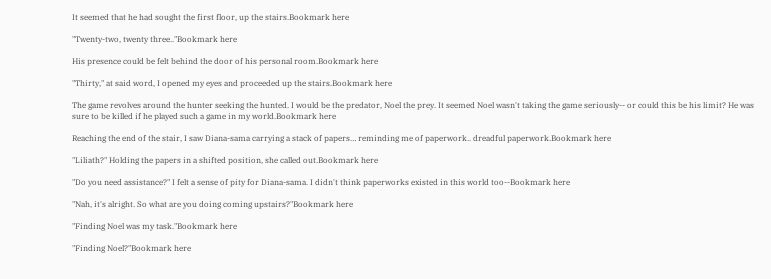It seemed that he had sought the first floor, up the stairs.Bookmark here

"Twenty-two, twenty three.."Bookmark here

His presence could be felt behind the door of his personal room.Bookmark here

"Thirty," at said word, I opened my eyes and proceeded up the stairs.Bookmark here

The game revolves around the hunter seeking the hunted. I would be the predator, Noel the prey. It seemed Noel wasn't taking the game seriously-- or could this be his limit? He was sure to be killed if he played such a game in my world.Bookmark here

Reaching the end of the stair, I saw Diana-sama carrying a stack of papers… reminding me of paperwork.. dreadful paperwork.Bookmark here

"Liliath?" Holding the papers in a shifted position, she called out.Bookmark here

"Do you need assistance?" I felt a sense of pity for Diana-sama. I didn't think paperworks existed in this world too--Bookmark here

"Nah, it's alright. So what are you doing coming upstairs?"Bookmark here

"Finding Noel was my task."Bookmark here

"Finding Noel?"Bookmark here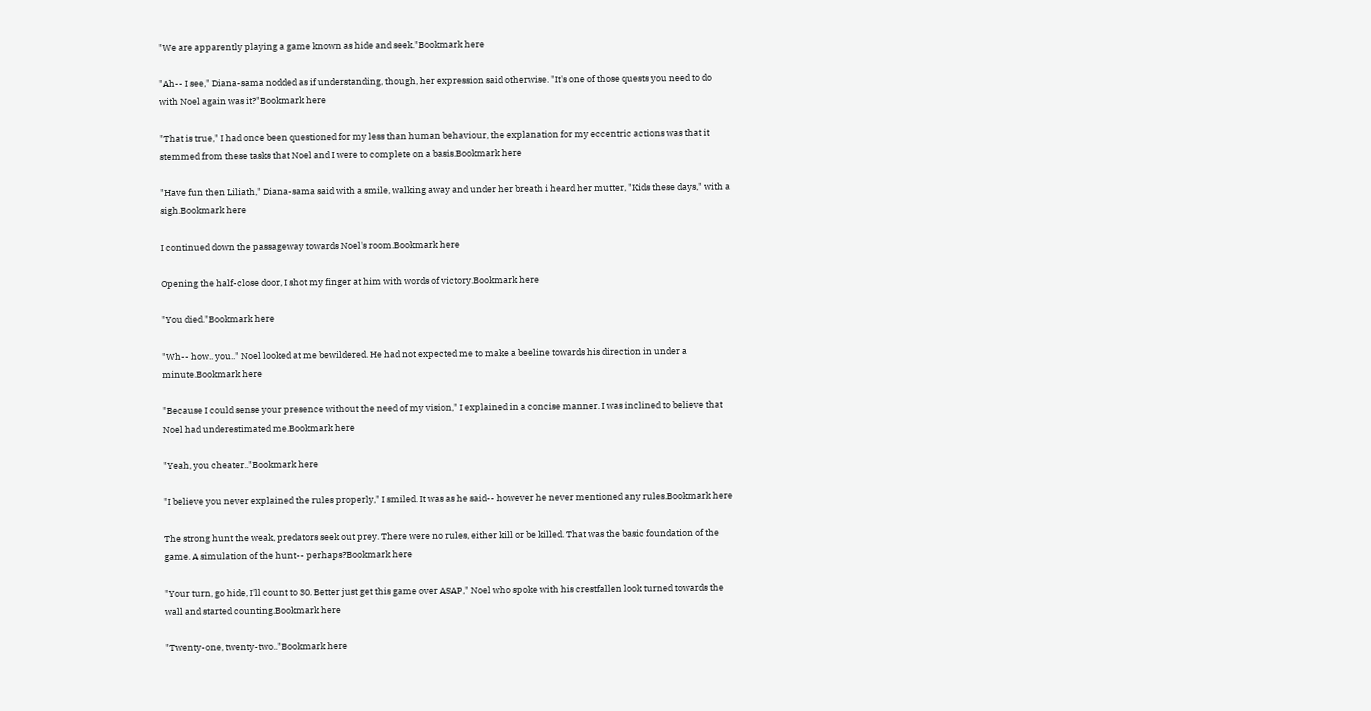"We are apparently playing a game known as hide and seek."Bookmark here

"Ah-- I see," Diana-sama nodded as if understanding, though, her expression said otherwise. "It's one of those quests you need to do with Noel again was it?"Bookmark here

"That is true," I had once been questioned for my less than human behaviour, the explanation for my eccentric actions was that it stemmed from these tasks that Noel and I were to complete on a basis.Bookmark here

"Have fun then Liliath," Diana-sama said with a smile, walking away and under her breath i heard her mutter, "Kids these days," with a sigh.Bookmark here

I continued down the passageway towards Noel's room.Bookmark here

Opening the half-close door, I shot my finger at him with words of victory.Bookmark here

"You died."Bookmark here

"Wh-- how.. you.." Noel looked at me bewildered. He had not expected me to make a beeline towards his direction in under a minute.Bookmark here

"Because I could sense your presence without the need of my vision," I explained in a concise manner. I was inclined to believe that Noel had underestimated me.Bookmark here

"Yeah, you cheater.."Bookmark here

"I believe you never explained the rules properly," I smiled. It was as he said-- however he never mentioned any rules.Bookmark here

The strong hunt the weak, predators seek out prey. There were no rules, either kill or be killed. That was the basic foundation of the game. A simulation of the hunt-- perhaps?Bookmark here

"Your turn, go hide, I'll count to 30. Better just get this game over ASAP," Noel who spoke with his crestfallen look turned towards the wall and started counting.Bookmark here

"Twenty-one, twenty-two.."Bookmark here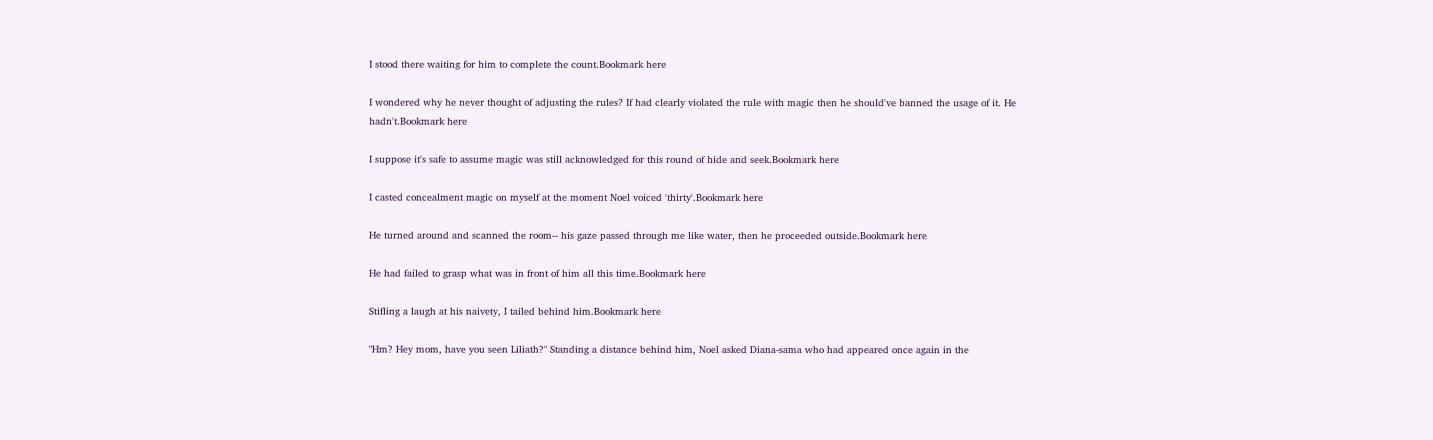I stood there waiting for him to complete the count.Bookmark here

I wondered why he never thought of adjusting the rules? If had clearly violated the rule with magic then he should've banned the usage of it. He hadn't.Bookmark here

I suppose it's safe to assume magic was still acknowledged for this round of hide and seek.Bookmark here

I casted concealment magic on myself at the moment Noel voiced 'thirty'.Bookmark here

He turned around and scanned the room-- his gaze passed through me like water, then he proceeded outside.Bookmark here

He had failed to grasp what was in front of him all this time.Bookmark here

Stifling a laugh at his naivety, I tailed behind him.Bookmark here

"Hm? Hey mom, have you seen Liliath?" Standing a distance behind him, Noel asked Diana-sama who had appeared once again in the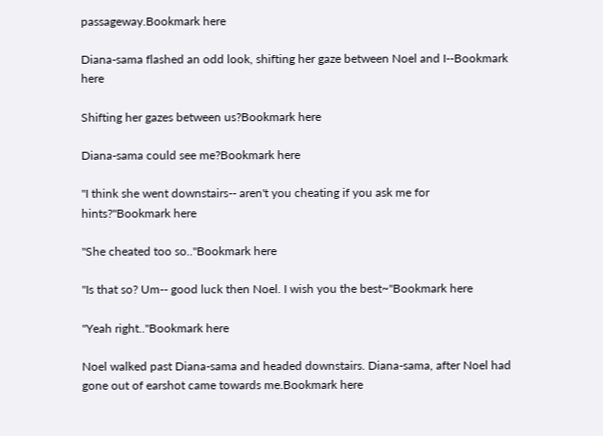passageway.Bookmark here

Diana-sama flashed an odd look, shifting her gaze between Noel and I--Bookmark here

Shifting her gazes between us?Bookmark here

Diana-sama could see me?Bookmark here

"I think she went downstairs-- aren't you cheating if you ask me for hints?"Bookmark here

"She cheated too so.."Bookmark here

"Is that so? Um-- good luck then Noel. I wish you the best~"Bookmark here

"Yeah right.."Bookmark here

Noel walked past Diana-sama and headed downstairs. Diana-sama, after Noel had gone out of earshot came towards me.Bookmark here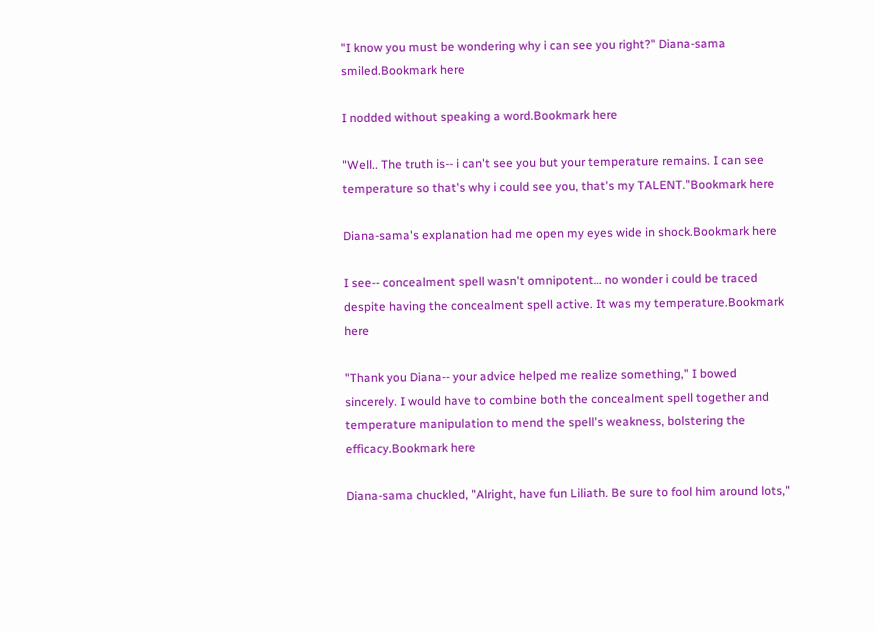"I know you must be wondering why i can see you right?" Diana-sama smiled.Bookmark here

I nodded without speaking a word.Bookmark here

"Well.. The truth is-- i can't see you but your temperature remains. I can see temperature so that's why i could see you, that's my TALENT."Bookmark here

Diana-sama's explanation had me open my eyes wide in shock.Bookmark here

I see-- concealment spell wasn't omnipotent… no wonder i could be traced despite having the concealment spell active. It was my temperature.Bookmark here

"Thank you Diana-- your advice helped me realize something," I bowed sincerely. I would have to combine both the concealment spell together and temperature manipulation to mend the spell's weakness, bolstering the efficacy.Bookmark here

Diana-sama chuckled, "Alright, have fun Liliath. Be sure to fool him around lots,"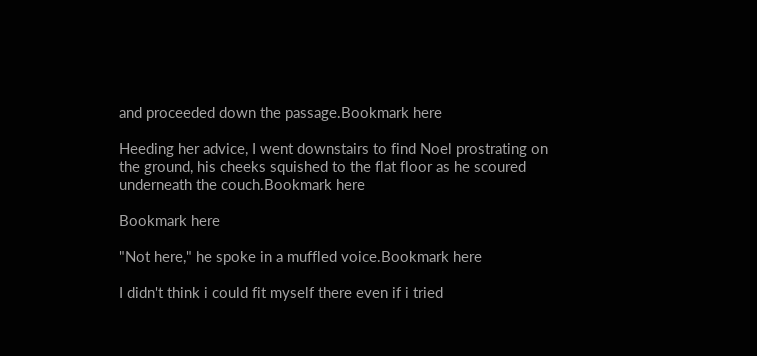and proceeded down the passage.Bookmark here

Heeding her advice, I went downstairs to find Noel prostrating on the ground, his cheeks squished to the flat floor as he scoured underneath the couch.Bookmark here

Bookmark here

"Not here," he spoke in a muffled voice.Bookmark here

I didn't think i could fit myself there even if i tried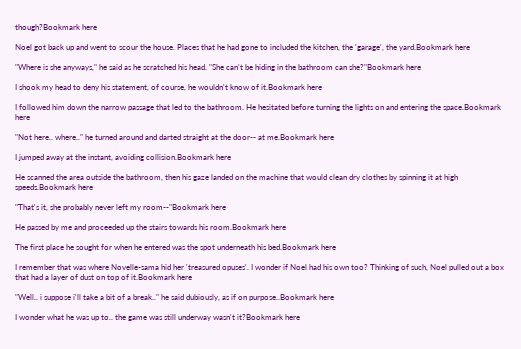though?Bookmark here

Noel got back up and went to scour the house. Places that he had gone to included the kitchen, the 'garage', the yard.Bookmark here

"Where is she anyways," he said as he scratched his head. "She can't be hiding in the bathroom can she?"Bookmark here

I shook my head to deny his statement, of course, he wouldn't know of it.Bookmark here

I followed him down the narrow passage that led to the bathroom. He hesitated before turning the lights on and entering the space.Bookmark here

"Not here.. where.." he turned around and darted straight at the door-- at me.Bookmark here

I jumped away at the instant, avoiding collision.Bookmark here

He scanned the area outside the bathroom, then his gaze landed on the machine that would clean dry clothes by spinning it at high speeds.Bookmark here

"That's it, she probably never left my room--"Bookmark here

He passed by me and proceeded up the stairs towards his room.Bookmark here

The first place he sought for when he entered was the spot underneath his bed.Bookmark here

I remember that was where Novelle-sama hid her 'treasured opuses'. I wonder if Noel had his own too? Thinking of such, Noel pulled out a box that had a layer of dust on top of it.Bookmark here

"Well.. i suppose i'll take a bit of a break.." he said dubiously, as if on purpose..Bookmark here

I wonder what he was up to.. the game was still underway wasn't it?Bookmark here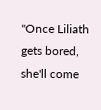"Once Liliath gets bored, she'll come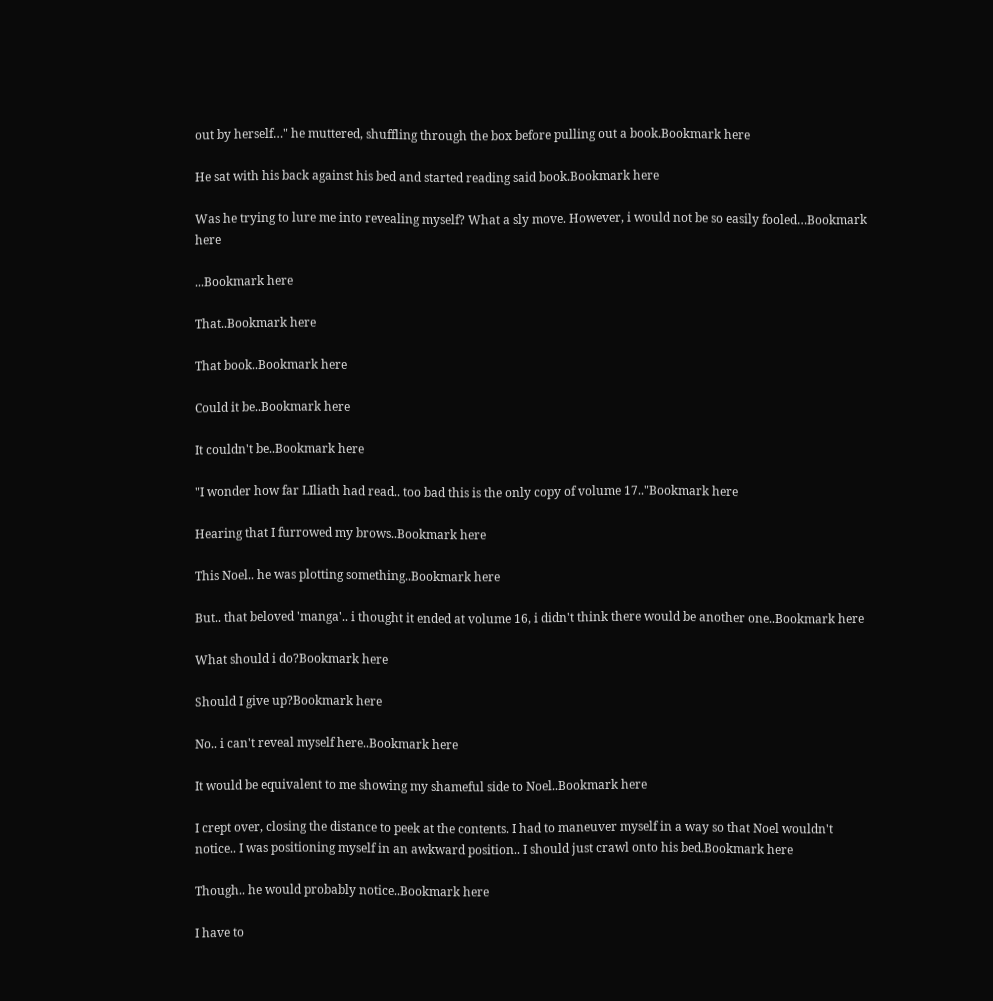out by herself…" he muttered, shuffling through the box before pulling out a book.Bookmark here

He sat with his back against his bed and started reading said book.Bookmark here

Was he trying to lure me into revealing myself? What a sly move. However, i would not be so easily fooled…Bookmark here

...Bookmark here

That..Bookmark here

That book..Bookmark here

Could it be..Bookmark here

It couldn't be..Bookmark here

"I wonder how far LIliath had read.. too bad this is the only copy of volume 17.."Bookmark here

Hearing that I furrowed my brows..Bookmark here

This Noel.. he was plotting something..Bookmark here

But.. that beloved 'manga'.. i thought it ended at volume 16, i didn't think there would be another one..Bookmark here

What should i do?Bookmark here

Should I give up?Bookmark here

No.. i can't reveal myself here..Bookmark here

It would be equivalent to me showing my shameful side to Noel..Bookmark here

I crept over, closing the distance to peek at the contents. I had to maneuver myself in a way so that Noel wouldn't notice.. I was positioning myself in an awkward position.. I should just crawl onto his bed.Bookmark here

Though.. he would probably notice..Bookmark here

I have to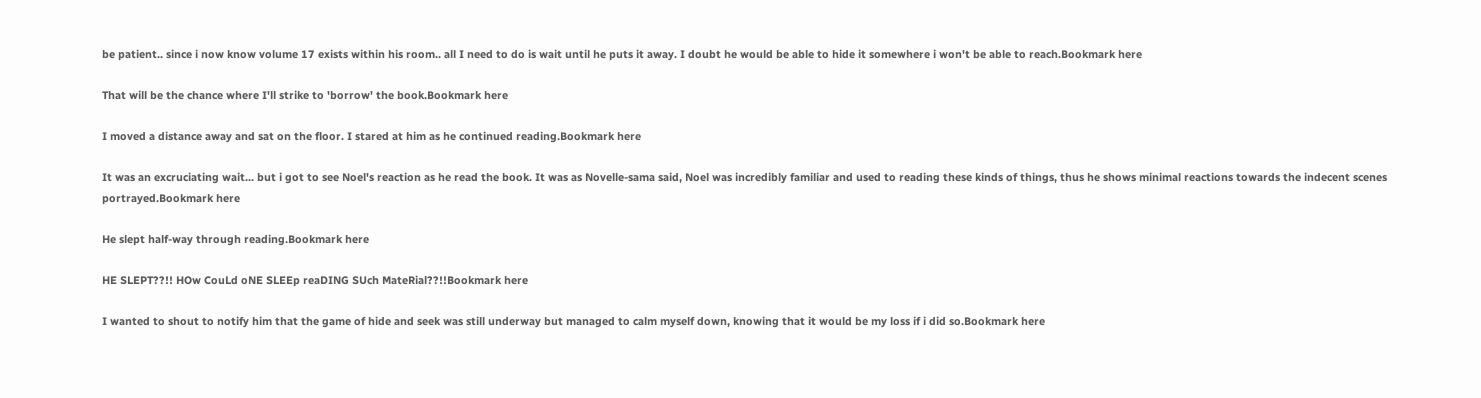be patient.. since i now know volume 17 exists within his room.. all I need to do is wait until he puts it away. I doubt he would be able to hide it somewhere i won't be able to reach.Bookmark here

That will be the chance where I'll strike to 'borrow' the book.Bookmark here

I moved a distance away and sat on the floor. I stared at him as he continued reading.Bookmark here

It was an excruciating wait... but i got to see Noel's reaction as he read the book. It was as Novelle-sama said, Noel was incredibly familiar and used to reading these kinds of things, thus he shows minimal reactions towards the indecent scenes portrayed.Bookmark here

He slept half-way through reading.Bookmark here

HE SLEPT??!! HOw CouLd oNE SLEEp reaDING SUch MateRial??!!Bookmark here

I wanted to shout to notify him that the game of hide and seek was still underway but managed to calm myself down, knowing that it would be my loss if i did so.Bookmark here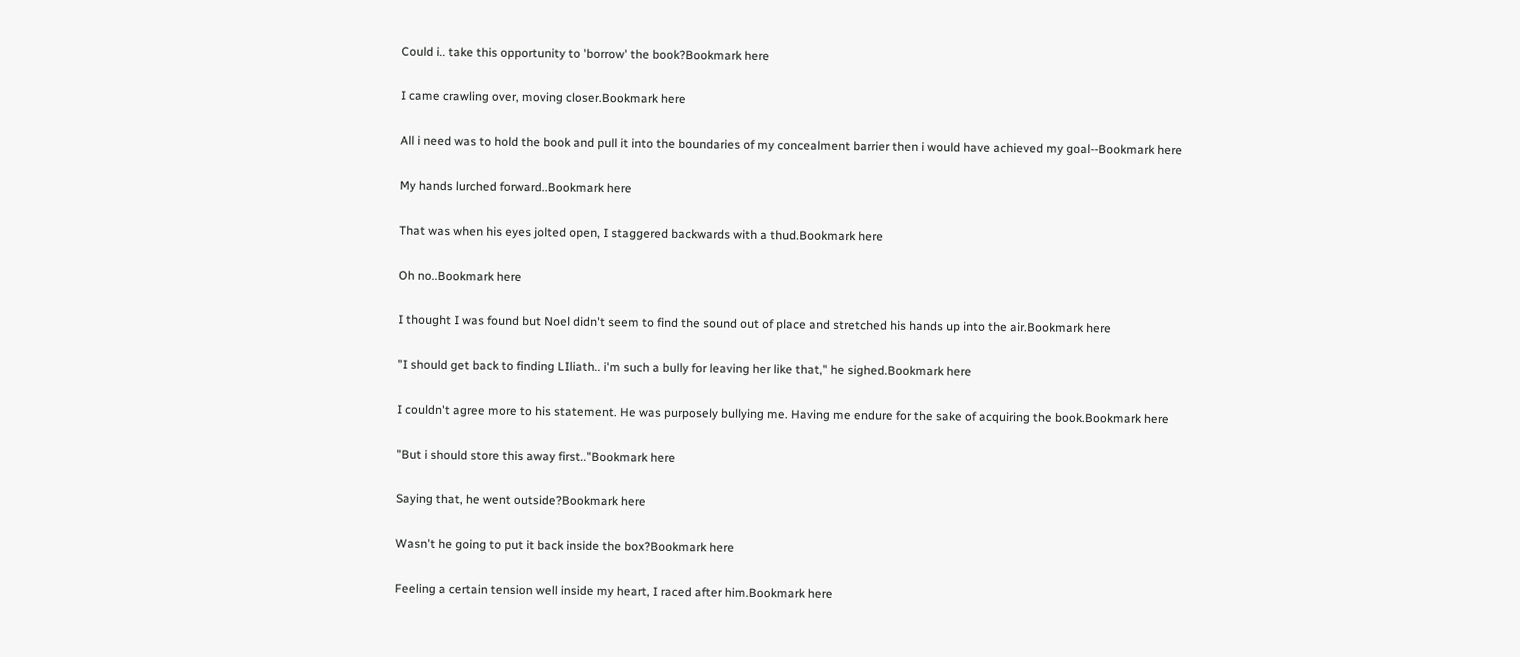Could i.. take this opportunity to 'borrow' the book?Bookmark here

I came crawling over, moving closer.Bookmark here

All i need was to hold the book and pull it into the boundaries of my concealment barrier then i would have achieved my goal--Bookmark here

My hands lurched forward..Bookmark here

That was when his eyes jolted open, I staggered backwards with a thud.Bookmark here

Oh no..Bookmark here

I thought I was found but Noel didn't seem to find the sound out of place and stretched his hands up into the air.Bookmark here

"I should get back to finding LIliath.. i'm such a bully for leaving her like that," he sighed.Bookmark here

I couldn't agree more to his statement. He was purposely bullying me. Having me endure for the sake of acquiring the book.Bookmark here

"But i should store this away first.."Bookmark here

Saying that, he went outside?Bookmark here

Wasn't he going to put it back inside the box?Bookmark here

Feeling a certain tension well inside my heart, I raced after him.Bookmark here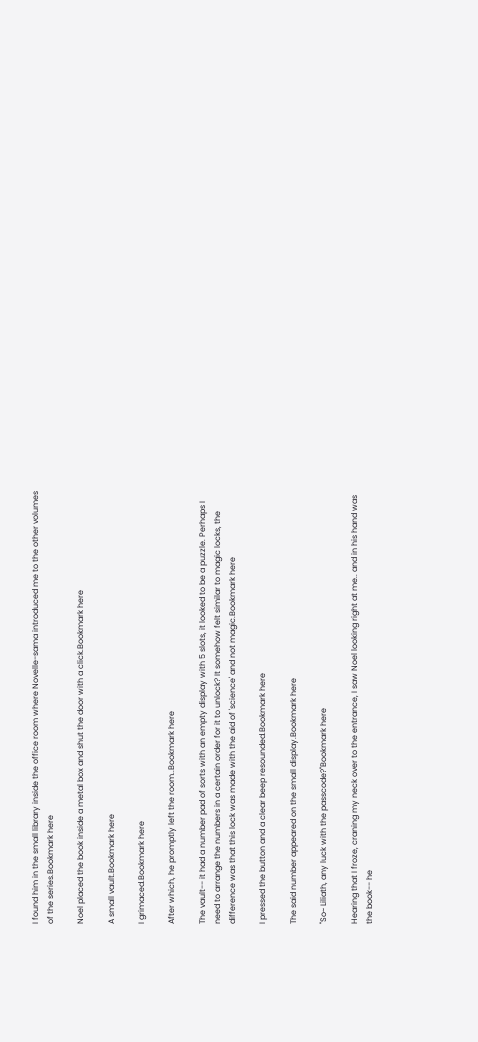I found him in the small library inside the office room where Novelle-sama introduced me to the other volumes of the series.Bookmark here

Noel placed the book inside a metal box and shut the door with a click.Bookmark here

A small vault.Bookmark here

I grimaced.Bookmark here

After which, he promptly left the room..Bookmark here

The vault-- it had a number pad of sorts with an empty display with 5 slots, it looked to be a puzzle. Perhaps I need to arrange the numbers in a certain order for it to unlock? It somehow felt similar to magic locks, the difference was that this lock was made with the aid of 'science' and not magic.Bookmark here

I pressed the button and a clear beep resounded.Bookmark here

The said number appeared on the small display.Bookmark here

"So~ Liliath, any luck with the passcode?"Bookmark here

Hearing that I froze, craning my neck over to the entrance, I saw Noel looking right at me.. and in his hand was the book-- he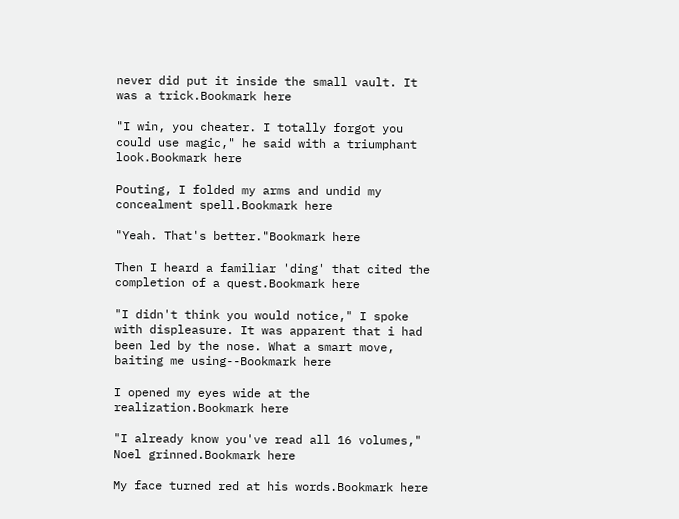never did put it inside the small vault. It was a trick.Bookmark here

"I win, you cheater. I totally forgot you could use magic," he said with a triumphant look.Bookmark here

Pouting, I folded my arms and undid my concealment spell.Bookmark here

"Yeah. That's better."Bookmark here

Then I heard a familiar 'ding' that cited the completion of a quest.Bookmark here

"I didn't think you would notice," I spoke with displeasure. It was apparent that i had been led by the nose. What a smart move, baiting me using--Bookmark here

I opened my eyes wide at the realization.Bookmark here

"I already know you've read all 16 volumes," Noel grinned.Bookmark here

My face turned red at his words.Bookmark here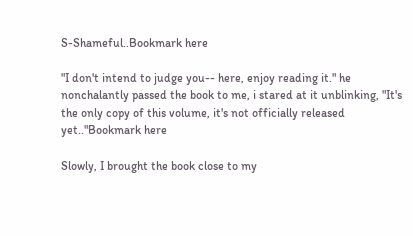S-Shameful..Bookmark here

"I don't intend to judge you-- here, enjoy reading it." he nonchalantly passed the book to me, i stared at it unblinking, "It's the only copy of this volume, it's not officially released yet.."Bookmark here

Slowly, I brought the book close to my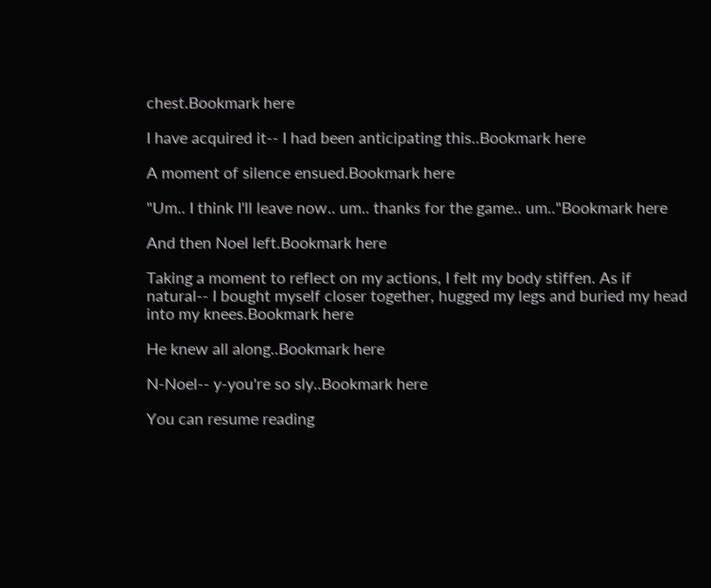chest.Bookmark here

I have acquired it-- I had been anticipating this..Bookmark here

A moment of silence ensued.Bookmark here

"Um.. I think I'll leave now.. um.. thanks for the game.. um.."Bookmark here

And then Noel left.Bookmark here

Taking a moment to reflect on my actions, I felt my body stiffen. As if natural-- I bought myself closer together, hugged my legs and buried my head into my knees.Bookmark here

He knew all along..Bookmark here

N-Noel-- y-you're so sly..Bookmark here

You can resume reading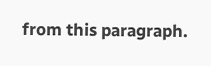from this paragraph.